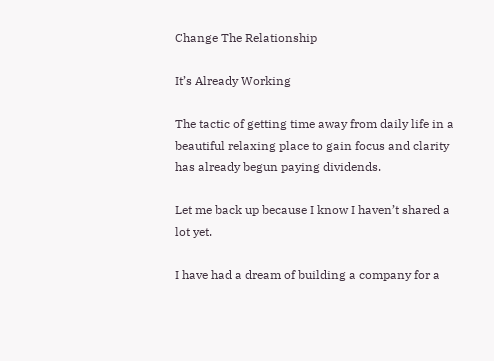Change The Relationship

It’s Already Working

The tactic of getting time away from daily life in a beautiful relaxing place to gain focus and clarity has already begun paying dividends.

Let me back up because I know I haven’t shared a lot yet.

I have had a dream of building a company for a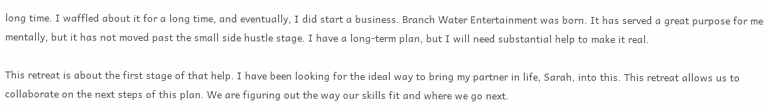long time. I waffled about it for a long time, and eventually, I did start a business. Branch Water Entertainment was born. It has served a great purpose for me mentally, but it has not moved past the small side hustle stage. I have a long-term plan, but I will need substantial help to make it real.

This retreat is about the first stage of that help. I have been looking for the ideal way to bring my partner in life, Sarah, into this. This retreat allows us to collaborate on the next steps of this plan. We are figuring out the way our skills fit and where we go next.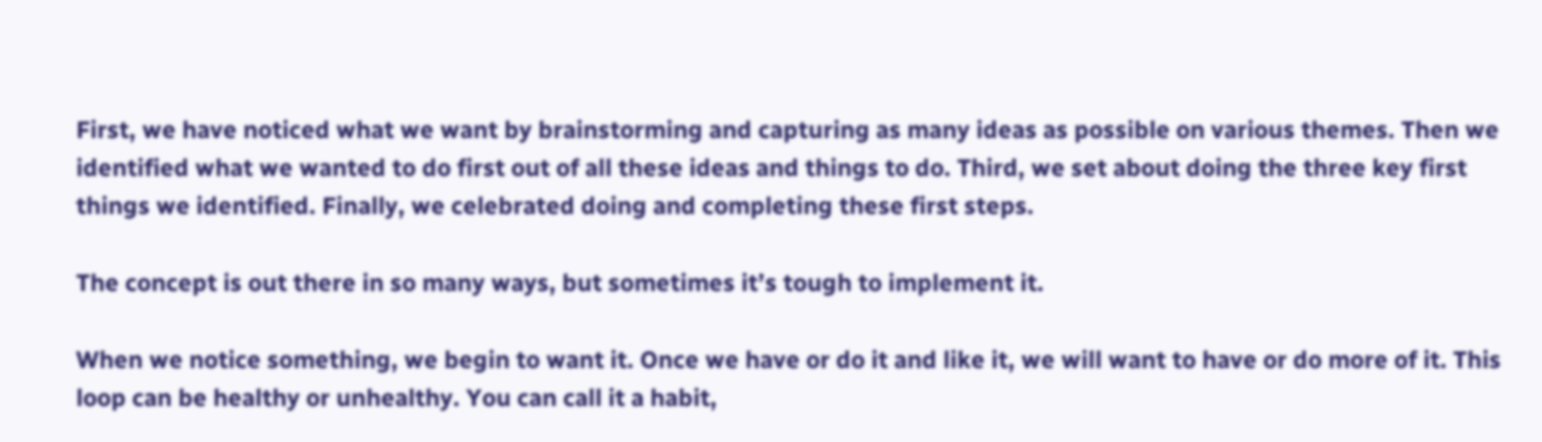First, we have noticed what we want by brainstorming and capturing as many ideas as possible on various themes. Then we identified what we wanted to do first out of all these ideas and things to do. Third, we set about doing the three key first things we identified. Finally, we celebrated doing and completing these first steps.

The concept is out there in so many ways, but sometimes it’s tough to implement it.

When we notice something, we begin to want it. Once we have or do it and like it, we will want to have or do more of it. This loop can be healthy or unhealthy. You can call it a habit,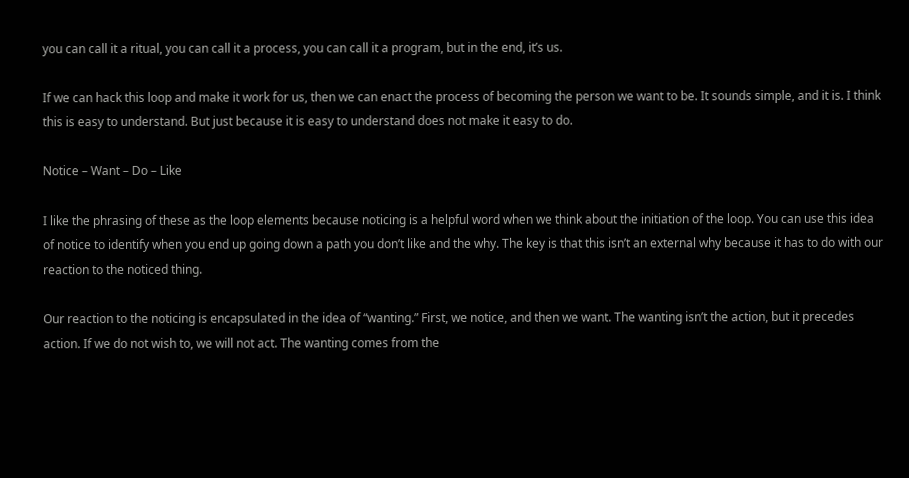you can call it a ritual, you can call it a process, you can call it a program, but in the end, it’s us.

If we can hack this loop and make it work for us, then we can enact the process of becoming the person we want to be. It sounds simple, and it is. I think this is easy to understand. But just because it is easy to understand does not make it easy to do.

Notice – Want – Do – Like

I like the phrasing of these as the loop elements because noticing is a helpful word when we think about the initiation of the loop. You can use this idea of notice to identify when you end up going down a path you don’t like and the why. The key is that this isn’t an external why because it has to do with our reaction to the noticed thing.

Our reaction to the noticing is encapsulated in the idea of “wanting.” First, we notice, and then we want. The wanting isn’t the action, but it precedes action. If we do not wish to, we will not act. The wanting comes from the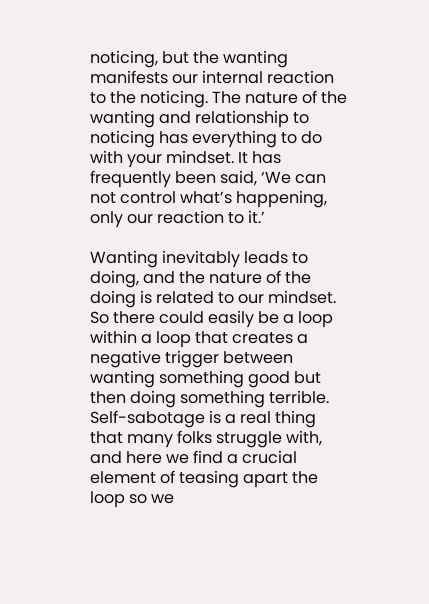noticing, but the wanting manifests our internal reaction to the noticing. The nature of the wanting and relationship to noticing has everything to do with your mindset. It has frequently been said, ‘We can not control what’s happening, only our reaction to it.’

Wanting inevitably leads to doing, and the nature of the doing is related to our mindset. So there could easily be a loop within a loop that creates a negative trigger between wanting something good but then doing something terrible. Self-sabotage is a real thing that many folks struggle with, and here we find a crucial element of teasing apart the loop so we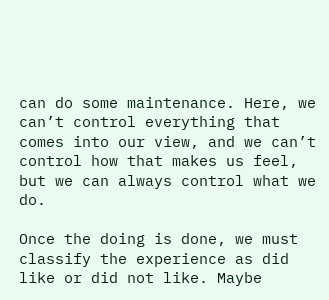can do some maintenance. Here, we can’t control everything that comes into our view, and we can’t control how that makes us feel, but we can always control what we do.

Once the doing is done, we must classify the experience as did like or did not like. Maybe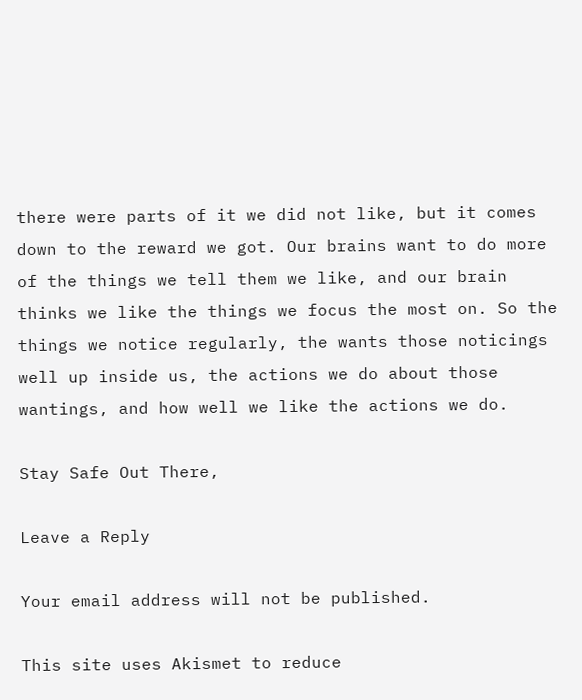there were parts of it we did not like, but it comes down to the reward we got. Our brains want to do more of the things we tell them we like, and our brain thinks we like the things we focus the most on. So the things we notice regularly, the wants those noticings well up inside us, the actions we do about those wantings, and how well we like the actions we do.

Stay Safe Out There,

Leave a Reply

Your email address will not be published.

This site uses Akismet to reduce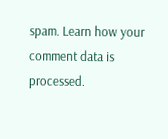spam. Learn how your comment data is processed.